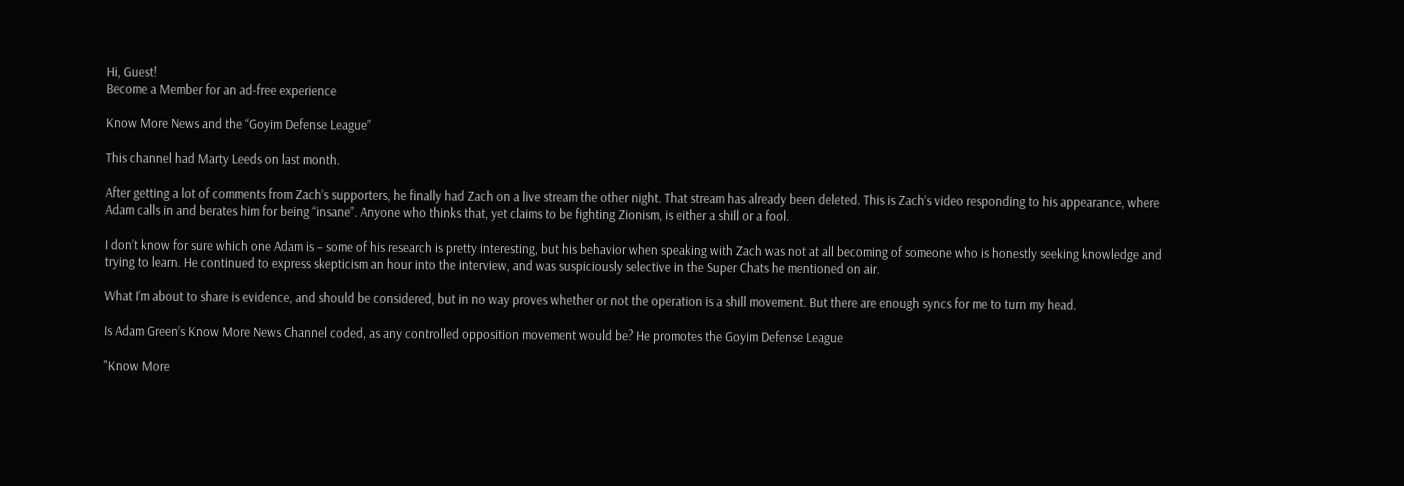Hi, Guest!
Become a Member for an ad-free experience

Know More News and the “Goyim Defense League”

This channel had Marty Leeds on last month.

After getting a lot of comments from Zach’s supporters, he finally had Zach on a live stream the other night. That stream has already been deleted. This is Zach’s video responding to his appearance, where Adam calls in and berates him for being “insane”. Anyone who thinks that, yet claims to be fighting Zionism, is either a shill or a fool.

I don’t know for sure which one Adam is – some of his research is pretty interesting, but his behavior when speaking with Zach was not at all becoming of someone who is honestly seeking knowledge and trying to learn. He continued to express skepticism an hour into the interview, and was suspiciously selective in the Super Chats he mentioned on air.

What I’m about to share is evidence, and should be considered, but in no way proves whether or not the operation is a shill movement. But there are enough syncs for me to turn my head.

Is Adam Green’s Know More News Channel coded, as any controlled opposition movement would be? He promotes the Goyim Defense League

"Know More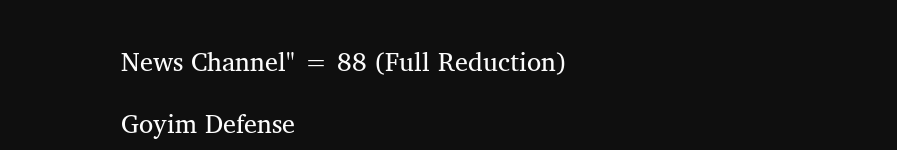News Channel" = 88 (Full Reduction)

Goyim Defense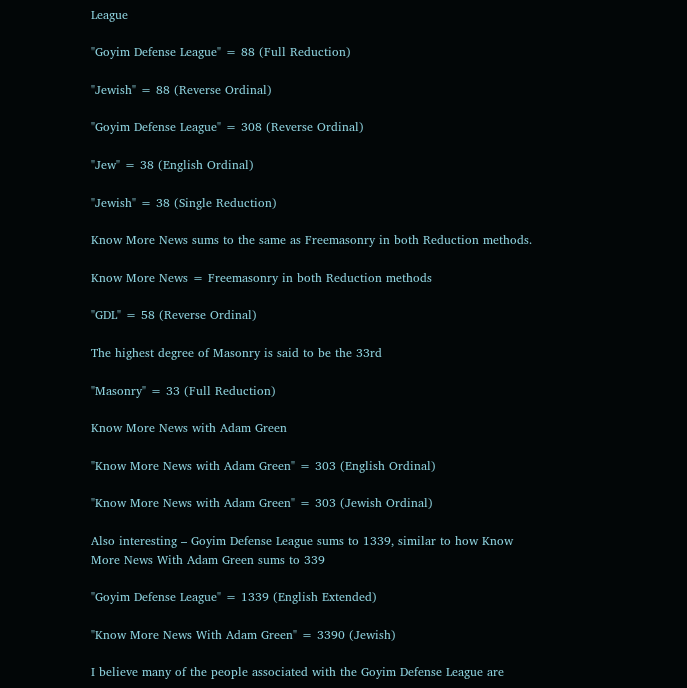League

"Goyim Defense League" = 88 (Full Reduction)

"Jewish" = 88 (Reverse Ordinal)

"Goyim Defense League" = 308 (Reverse Ordinal)

"Jew" = 38 (English Ordinal)

"Jewish" = 38 (Single Reduction)

Know More News sums to the same as Freemasonry in both Reduction methods.

Know More News = Freemasonry in both Reduction methods

"GDL" = 58 (Reverse Ordinal)

The highest degree of Masonry is said to be the 33rd

"Masonry" = 33 (Full Reduction)

Know More News with Adam Green

"Know More News with Adam Green" = 303 (English Ordinal)

"Know More News with Adam Green" = 303 (Jewish Ordinal)

Also interesting – Goyim Defense League sums to 1339, similar to how Know More News With Adam Green sums to 339

"Goyim Defense League" = 1339 (English Extended)

"Know More News With Adam Green" = 3390 (Jewish)

I believe many of the people associated with the Goyim Defense League are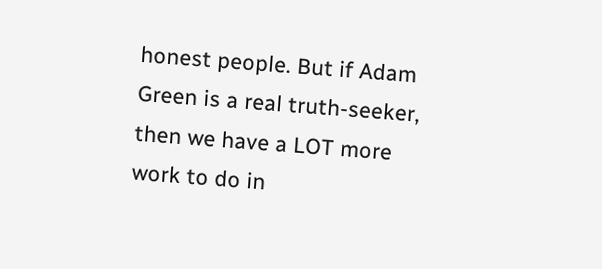honest people. But if Adam Green is a real truth-seeker, then we have a LOT more work to do in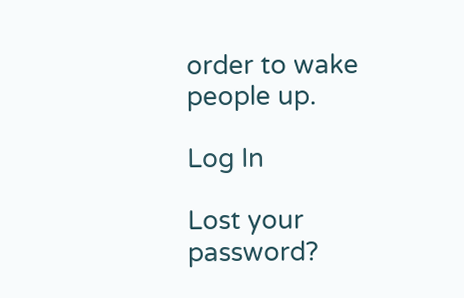order to wake people up.

Log In

Lost your password?